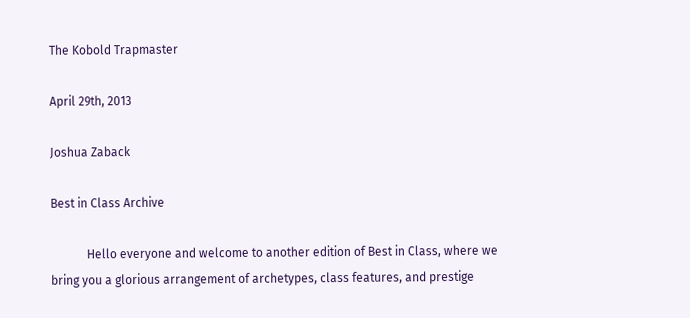The Kobold Trapmaster

April 29th, 2013

Joshua Zaback

Best in Class Archive

            Hello everyone and welcome to another edition of Best in Class, where we bring you a glorious arrangement of archetypes, class features, and prestige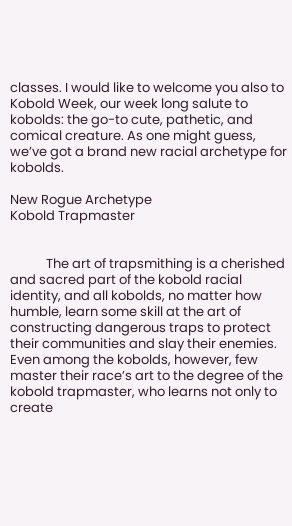classes. I would like to welcome you also to Kobold Week, our week long salute to kobolds: the go-to cute, pathetic, and comical creature. As one might guess, we’ve got a brand new racial archetype for kobolds.

New Rogue Archetype
Kobold Trapmaster


            The art of trapsmithing is a cherished and sacred part of the kobold racial identity, and all kobolds, no matter how humble, learn some skill at the art of constructing dangerous traps to protect their communities and slay their enemies. Even among the kobolds, however, few master their race’s art to the degree of the kobold trapmaster, who learns not only to create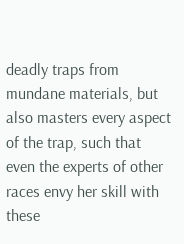deadly traps from mundane materials, but also masters every aspect of the trap, such that even the experts of other races envy her skill with these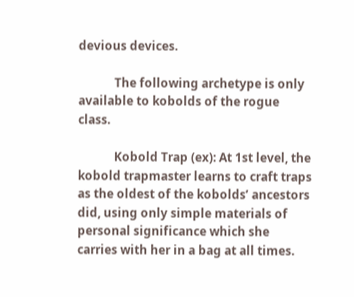devious devices.

            The following archetype is only available to kobolds of the rogue class.

            Kobold Trap (ex): At 1st level, the kobold trapmaster learns to craft traps as the oldest of the kobolds’ ancestors did, using only simple materials of personal significance which she carries with her in a bag at all times.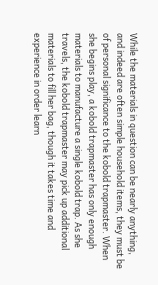While the materials in question can be nearly anything, and indeed are often simple household items, they must be of personal significance to the kobold trapmaster. When she begins play, a kobold trapmaster has only enough materials to manufacture a single kobold trap. As she travels, the kobold trapmaster may pick up additional materials to fill her bag, though it takes time and experience in order learn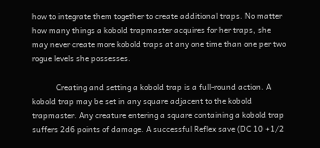how to integrate them together to create additional traps. No matter how many things a kobold trapmaster acquires for her traps, she may never create more kobold traps at any one time than one per two rogue levels she possesses.

            Creating and setting a kobold trap is a full-round action. A kobold trap may be set in any square adjacent to the kobold trapmaster. Any creature entering a square containing a kobold trap suffers 2d6 points of damage. A successful Reflex save (DC 10 +1/2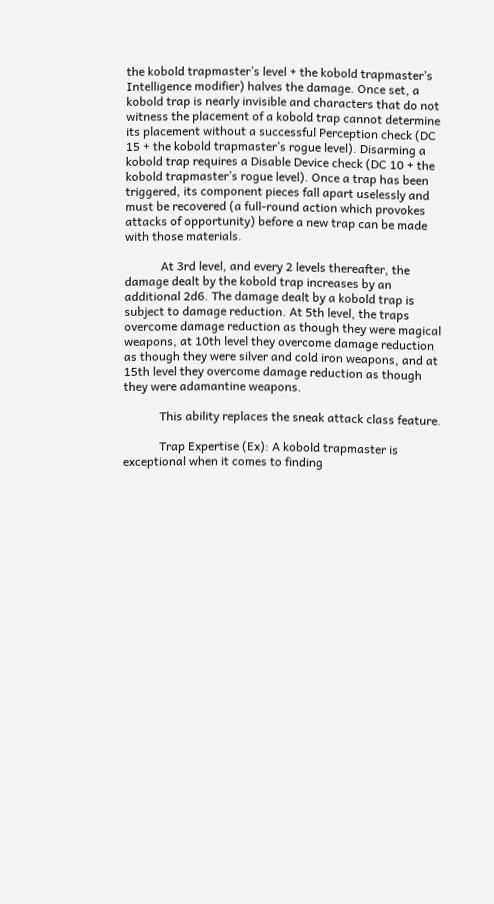the kobold trapmaster’s level + the kobold trapmaster’s Intelligence modifier) halves the damage. Once set, a kobold trap is nearly invisible and characters that do not witness the placement of a kobold trap cannot determine its placement without a successful Perception check (DC 15 + the kobold trapmaster’s rogue level). Disarming a kobold trap requires a Disable Device check (DC 10 + the kobold trapmaster’s rogue level). Once a trap has been triggered, its component pieces fall apart uselessly and must be recovered (a full-round action which provokes attacks of opportunity) before a new trap can be made with those materials.

            At 3rd level, and every 2 levels thereafter, the damage dealt by the kobold trap increases by an additional 2d6. The damage dealt by a kobold trap is subject to damage reduction. At 5th level, the traps overcome damage reduction as though they were magical weapons, at 10th level they overcome damage reduction as though they were silver and cold iron weapons, and at 15th level they overcome damage reduction as though they were adamantine weapons.

            This ability replaces the sneak attack class feature.

            Trap Expertise (Ex): A kobold trapmaster is exceptional when it comes to finding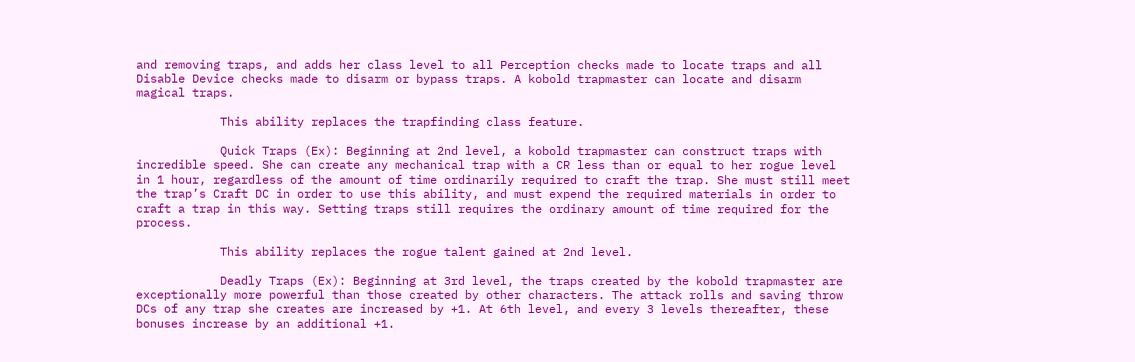and removing traps, and adds her class level to all Perception checks made to locate traps and all Disable Device checks made to disarm or bypass traps. A kobold trapmaster can locate and disarm magical traps.

            This ability replaces the trapfinding class feature.

            Quick Traps (Ex): Beginning at 2nd level, a kobold trapmaster can construct traps with incredible speed. She can create any mechanical trap with a CR less than or equal to her rogue level in 1 hour, regardless of the amount of time ordinarily required to craft the trap. She must still meet the trap’s Craft DC in order to use this ability, and must expend the required materials in order to craft a trap in this way. Setting traps still requires the ordinary amount of time required for the process.

            This ability replaces the rogue talent gained at 2nd level.

            Deadly Traps (Ex): Beginning at 3rd level, the traps created by the kobold trapmaster are exceptionally more powerful than those created by other characters. The attack rolls and saving throw DCs of any trap she creates are increased by +1. At 6th level, and every 3 levels thereafter, these bonuses increase by an additional +1.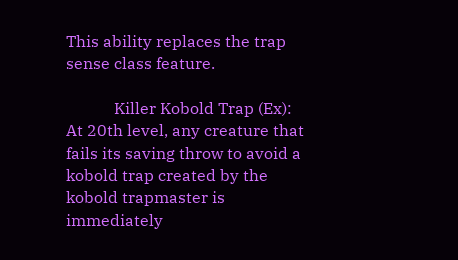This ability replaces the trap sense class feature.

            Killer Kobold Trap (Ex): At 20th level, any creature that fails its saving throw to avoid a kobold trap created by the kobold trapmaster is immediately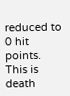reduced to 0 hit points. This is death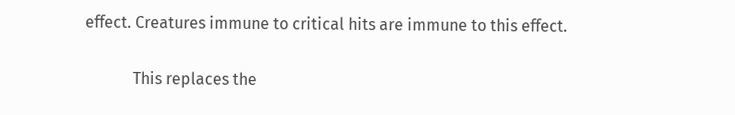effect. Creatures immune to critical hits are immune to this effect.

            This replaces the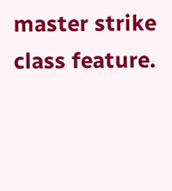master strike class feature.